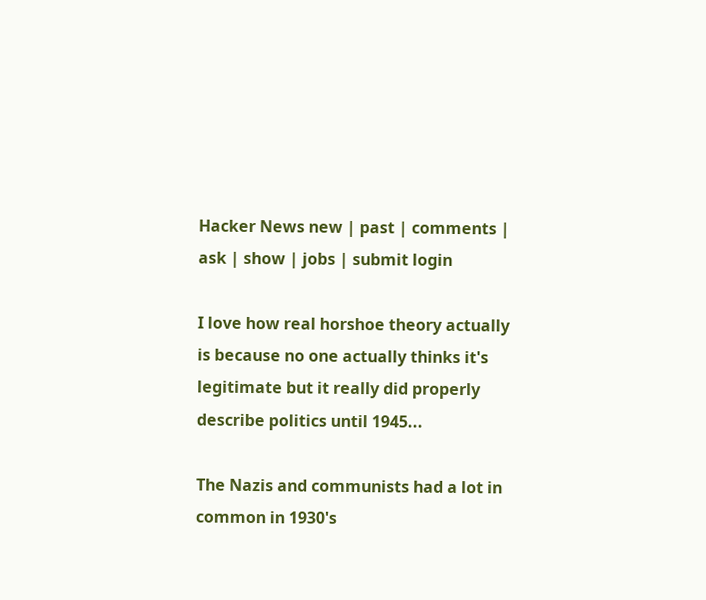Hacker News new | past | comments | ask | show | jobs | submit login

I love how real horshoe theory actually is because no one actually thinks it's legitimate but it really did properly describe politics until 1945...

The Nazis and communists had a lot in common in 1930's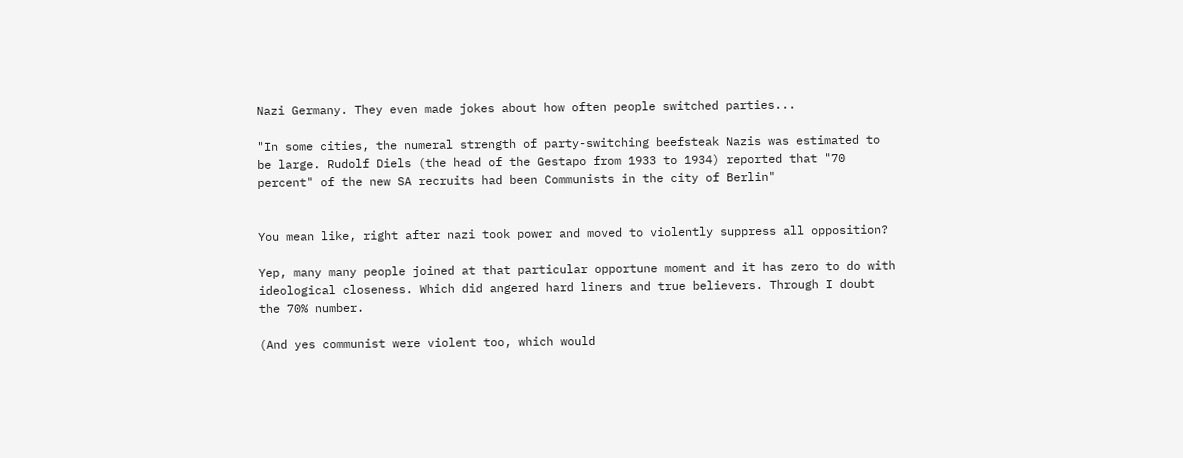Nazi Germany. They even made jokes about how often people switched parties...

"In some cities, the numeral strength of party-switching beefsteak Nazis was estimated to be large. Rudolf Diels (the head of the Gestapo from 1933 to 1934) reported that "70 percent" of the new SA recruits had been Communists in the city of Berlin"


You mean like, right after nazi took power and moved to violently suppress all opposition?

Yep, many many people joined at that particular opportune moment and it has zero to do with ideological closeness. Which did angered hard liners and true believers. Through I doubt the 70% number.

(And yes communist were violent too, which would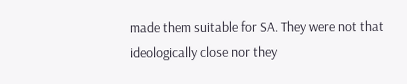made them suitable for SA. They were not that ideologically close nor they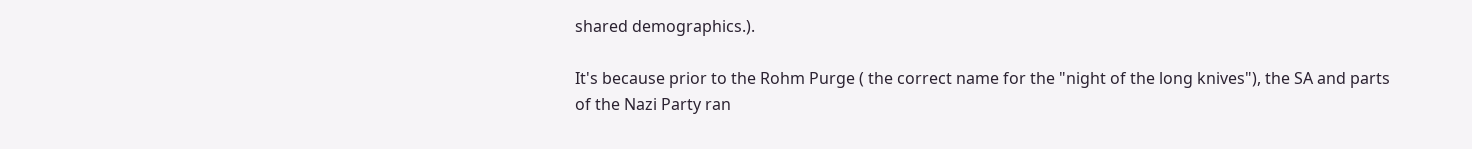shared demographics.).

It's because prior to the Rohm Purge ( the correct name for the "night of the long knives"), the SA and parts of the Nazi Party ran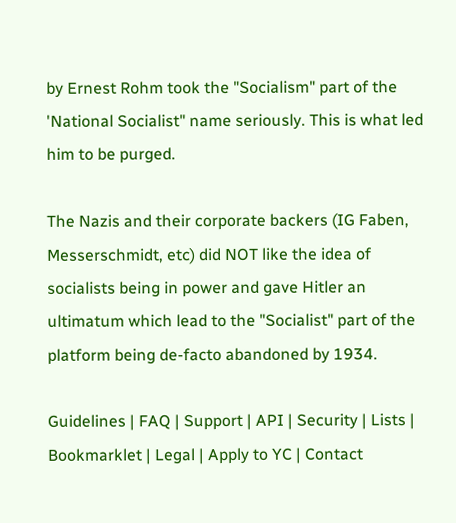by Ernest Rohm took the "Socialism" part of the 'National Socialist" name seriously. This is what led him to be purged.

The Nazis and their corporate backers (IG Faben, Messerschmidt, etc) did NOT like the idea of socialists being in power and gave Hitler an ultimatum which lead to the "Socialist" part of the platform being de-facto abandoned by 1934.

Guidelines | FAQ | Support | API | Security | Lists | Bookmarklet | Legal | Apply to YC | Contact